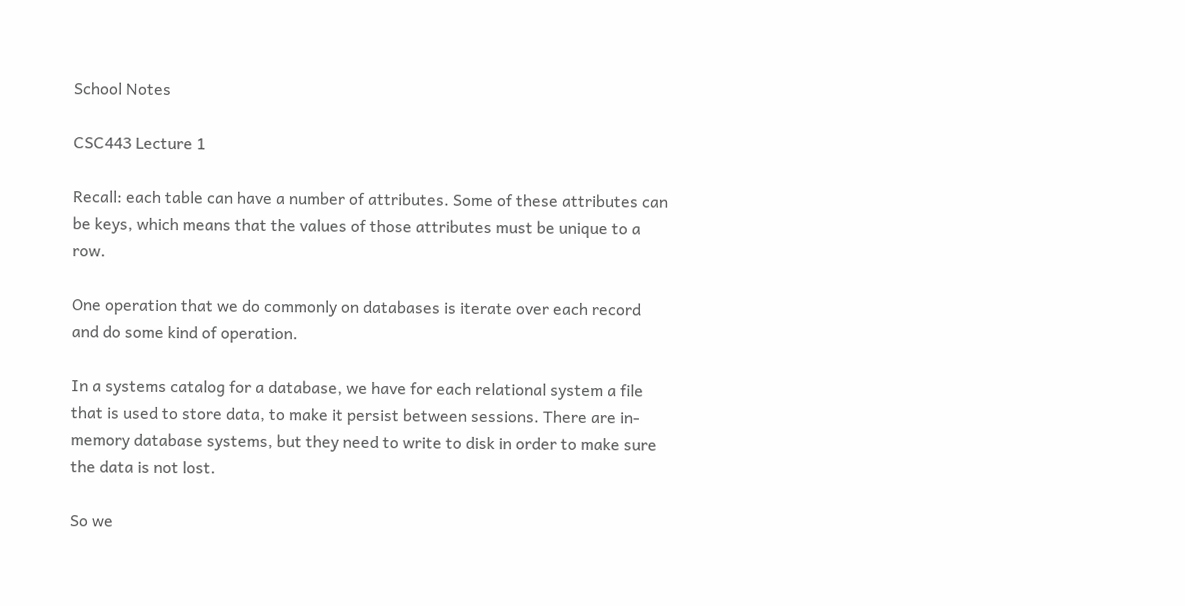School Notes

CSC443 Lecture 1

Recall: each table can have a number of attributes. Some of these attributes can be keys, which means that the values of those attributes must be unique to a row.

One operation that we do commonly on databases is iterate over each record and do some kind of operation.

In a systems catalog for a database, we have for each relational system a file that is used to store data, to make it persist between sessions. There are in-memory database systems, but they need to write to disk in order to make sure the data is not lost.

So we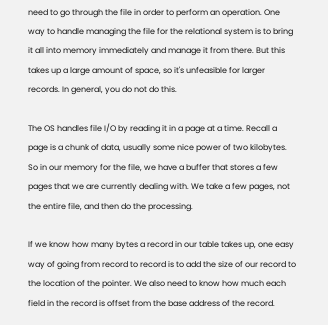need to go through the file in order to perform an operation. One way to handle managing the file for the relational system is to bring it all into memory immediately and manage it from there. But this takes up a large amount of space, so it's unfeasible for larger records. In general, you do not do this.

The OS handles file I/O by reading it in a page at a time. Recall a page is a chunk of data, usually some nice power of two kilobytes. So in our memory for the file, we have a buffer that stores a few pages that we are currently dealing with. We take a few pages, not the entire file, and then do the processing.

If we know how many bytes a record in our table takes up, one easy way of going from record to record is to add the size of our record to the location of the pointer. We also need to know how much each field in the record is offset from the base address of the record.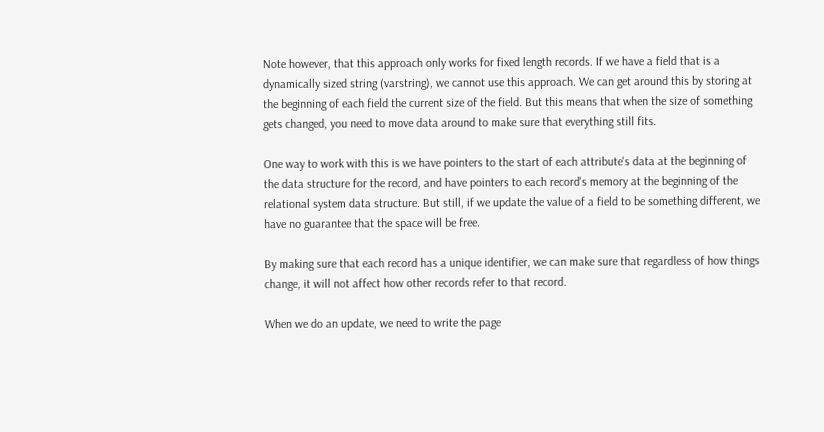Note however, that this approach only works for fixed length records. If we have a field that is a dynamically sized string (varstring), we cannot use this approach. We can get around this by storing at the beginning of each field the current size of the field. But this means that when the size of something gets changed, you need to move data around to make sure that everything still fits.

One way to work with this is we have pointers to the start of each attribute's data at the beginning of the data structure for the record, and have pointers to each record's memory at the beginning of the relational system data structure. But still, if we update the value of a field to be something different, we have no guarantee that the space will be free.

By making sure that each record has a unique identifier, we can make sure that regardless of how things change, it will not affect how other records refer to that record.

When we do an update, we need to write the page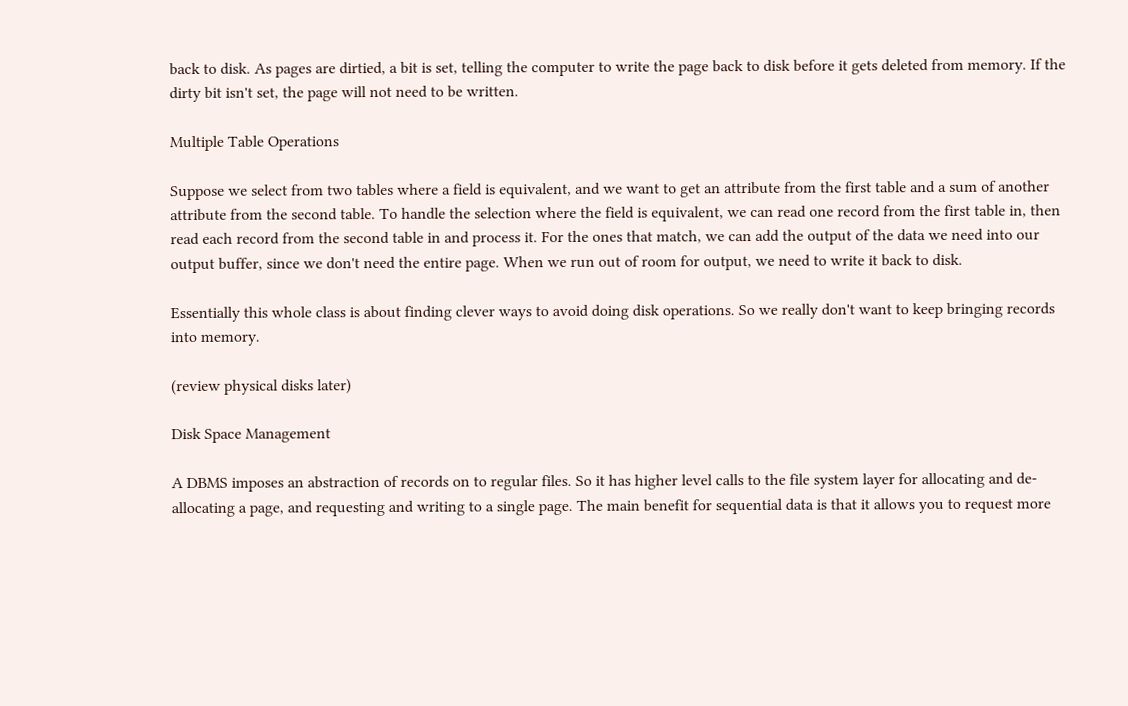back to disk. As pages are dirtied, a bit is set, telling the computer to write the page back to disk before it gets deleted from memory. If the dirty bit isn't set, the page will not need to be written.

Multiple Table Operations

Suppose we select from two tables where a field is equivalent, and we want to get an attribute from the first table and a sum of another attribute from the second table. To handle the selection where the field is equivalent, we can read one record from the first table in, then read each record from the second table in and process it. For the ones that match, we can add the output of the data we need into our output buffer, since we don't need the entire page. When we run out of room for output, we need to write it back to disk.

Essentially this whole class is about finding clever ways to avoid doing disk operations. So we really don't want to keep bringing records into memory.

(review physical disks later)

Disk Space Management

A DBMS imposes an abstraction of records on to regular files. So it has higher level calls to the file system layer for allocating and de-allocating a page, and requesting and writing to a single page. The main benefit for sequential data is that it allows you to request more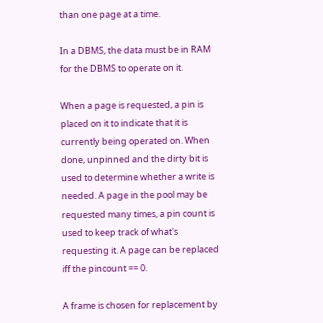than one page at a time.

In a DBMS, the data must be in RAM for the DBMS to operate on it.

When a page is requested, a pin is placed on it to indicate that it is currently being operated on. When done, unpinned and the dirty bit is used to determine whether a write is needed. A page in the pool may be requested many times, a pin count is used to keep track of what's requesting it. A page can be replaced iff the pincount == 0.

A frame is chosen for replacement by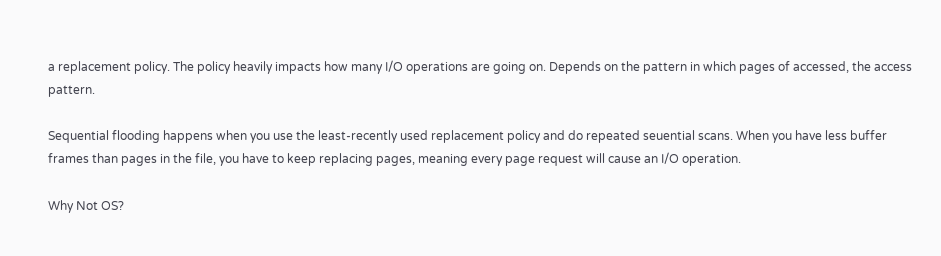a replacement policy. The policy heavily impacts how many I/O operations are going on. Depends on the pattern in which pages of accessed, the access pattern.

Sequential flooding happens when you use the least-recently used replacement policy and do repeated seuential scans. When you have less buffer frames than pages in the file, you have to keep replacing pages, meaning every page request will cause an I/O operation.

Why Not OS?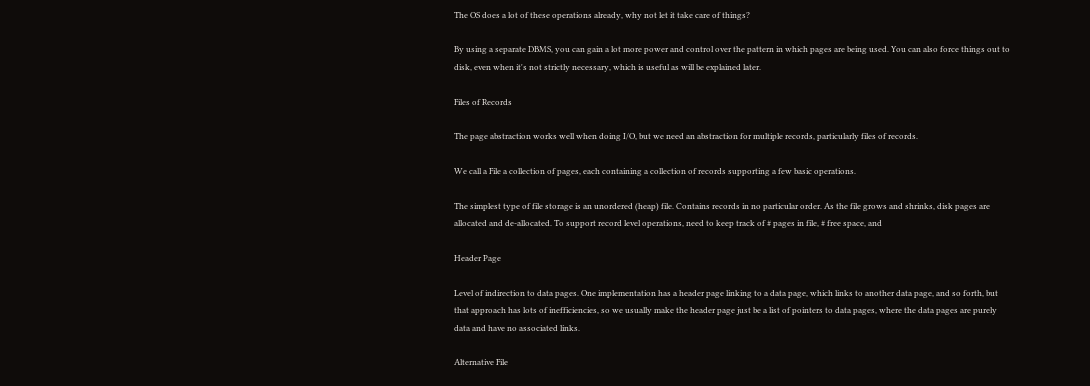The OS does a lot of these operations already, why not let it take care of things?

By using a separate DBMS, you can gain a lot more power and control over the pattern in which pages are being used. You can also force things out to disk, even when it's not strictly necessary, which is useful as will be explained later.

Files of Records

The page abstraction works well when doing I/O, but we need an abstraction for multiple records, particularly files of records.

We call a File a collection of pages, each containing a collection of records supporting a few basic operations.

The simplest type of file storage is an unordered (heap) file. Contains records in no particular order. As the file grows and shrinks, disk pages are allocated and de-allocated. To support record level operations, need to keep track of # pages in file, # free space, and

Header Page

Level of indirection to data pages. One implementation has a header page linking to a data page, which links to another data page, and so forth, but that approach has lots of inefficiencies, so we usually make the header page just be a list of pointers to data pages, where the data pages are purely data and have no associated links.

Alternative File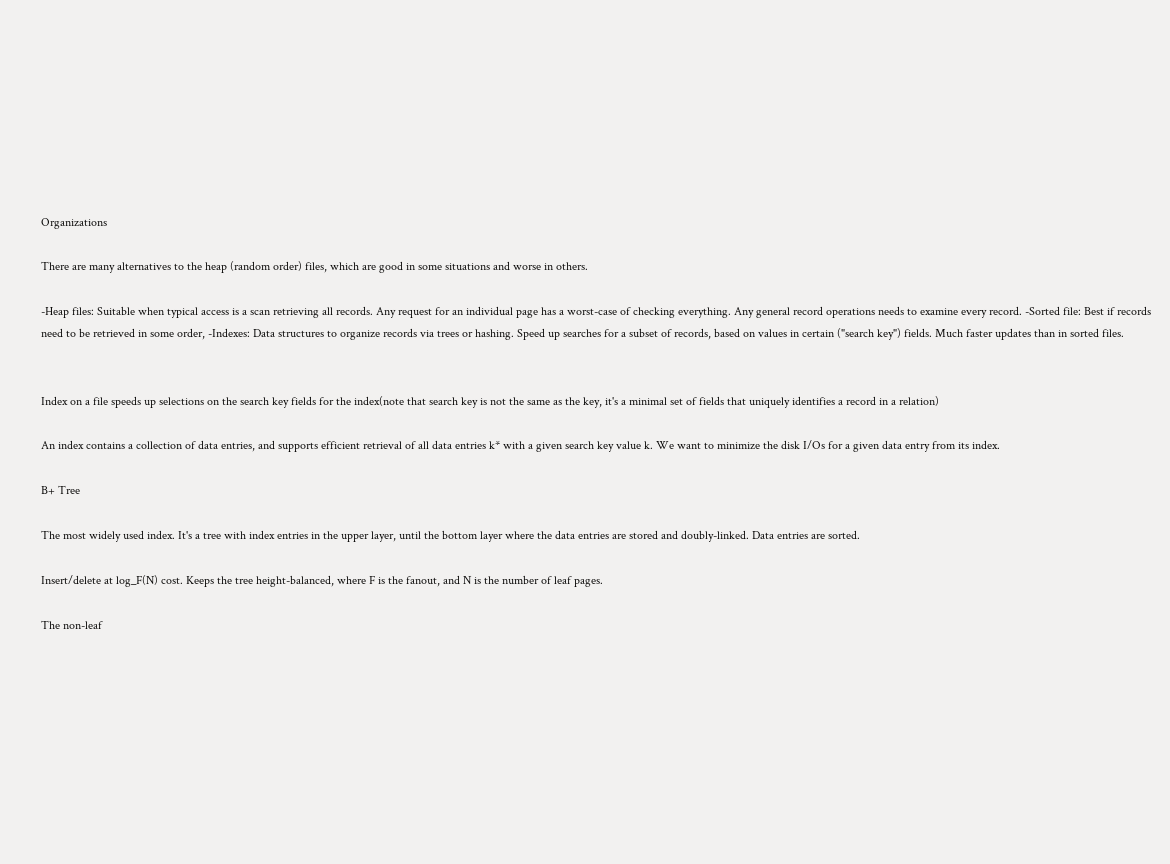Organizations

There are many alternatives to the heap (random order) files, which are good in some situations and worse in others.

-Heap files: Suitable when typical access is a scan retrieving all records. Any request for an individual page has a worst-case of checking everything. Any general record operations needs to examine every record. -Sorted file: Best if records need to be retrieved in some order, -Indexes: Data structures to organize records via trees or hashing. Speed up searches for a subset of records, based on values in certain ("search key") fields. Much faster updates than in sorted files.


Index on a file speeds up selections on the search key fields for the index(note that search key is not the same as the key, it's a minimal set of fields that uniquely identifies a record in a relation)

An index contains a collection of data entries, and supports efficient retrieval of all data entries k* with a given search key value k. We want to minimize the disk I/Os for a given data entry from its index.

B+ Tree

The most widely used index. It's a tree with index entries in the upper layer, until the bottom layer where the data entries are stored and doubly-linked. Data entries are sorted.

Insert/delete at log_F(N) cost. Keeps the tree height-balanced, where F is the fanout, and N is the number of leaf pages.

The non-leaf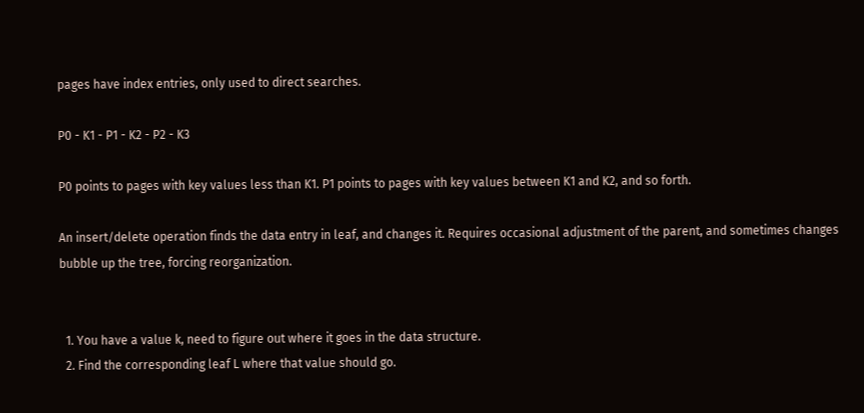pages have index entries, only used to direct searches.

P0 - K1 - P1 - K2 - P2 - K3

P0 points to pages with key values less than K1. P1 points to pages with key values between K1 and K2, and so forth.

An insert/delete operation finds the data entry in leaf, and changes it. Requires occasional adjustment of the parent, and sometimes changes bubble up the tree, forcing reorganization.


  1. You have a value k, need to figure out where it goes in the data structure.
  2. Find the corresponding leaf L where that value should go.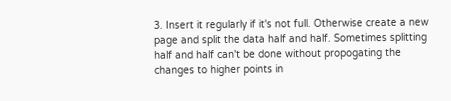3. Insert it regularly if it's not full. Otherwise create a new page and split the data half and half. Sometimes splitting half and half can't be done without propogating the changes to higher points in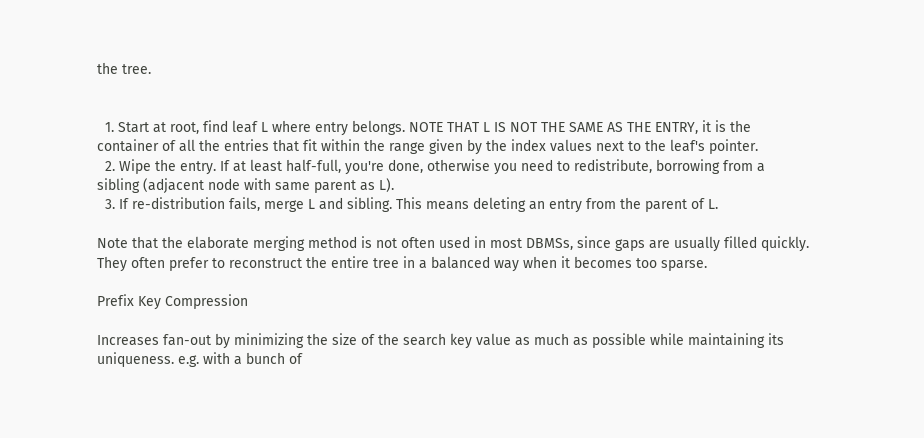the tree.


  1. Start at root, find leaf L where entry belongs. NOTE THAT L IS NOT THE SAME AS THE ENTRY, it is the container of all the entries that fit within the range given by the index values next to the leaf's pointer.
  2. Wipe the entry. If at least half-full, you're done, otherwise you need to redistribute, borrowing from a sibling (adjacent node with same parent as L).
  3. If re-distribution fails, merge L and sibling. This means deleting an entry from the parent of L.

Note that the elaborate merging method is not often used in most DBMSs, since gaps are usually filled quickly. They often prefer to reconstruct the entire tree in a balanced way when it becomes too sparse.

Prefix Key Compression

Increases fan-out by minimizing the size of the search key value as much as possible while maintaining its uniqueness. e.g. with a bunch of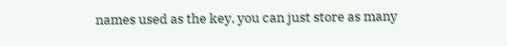names used as the key, you can just store as many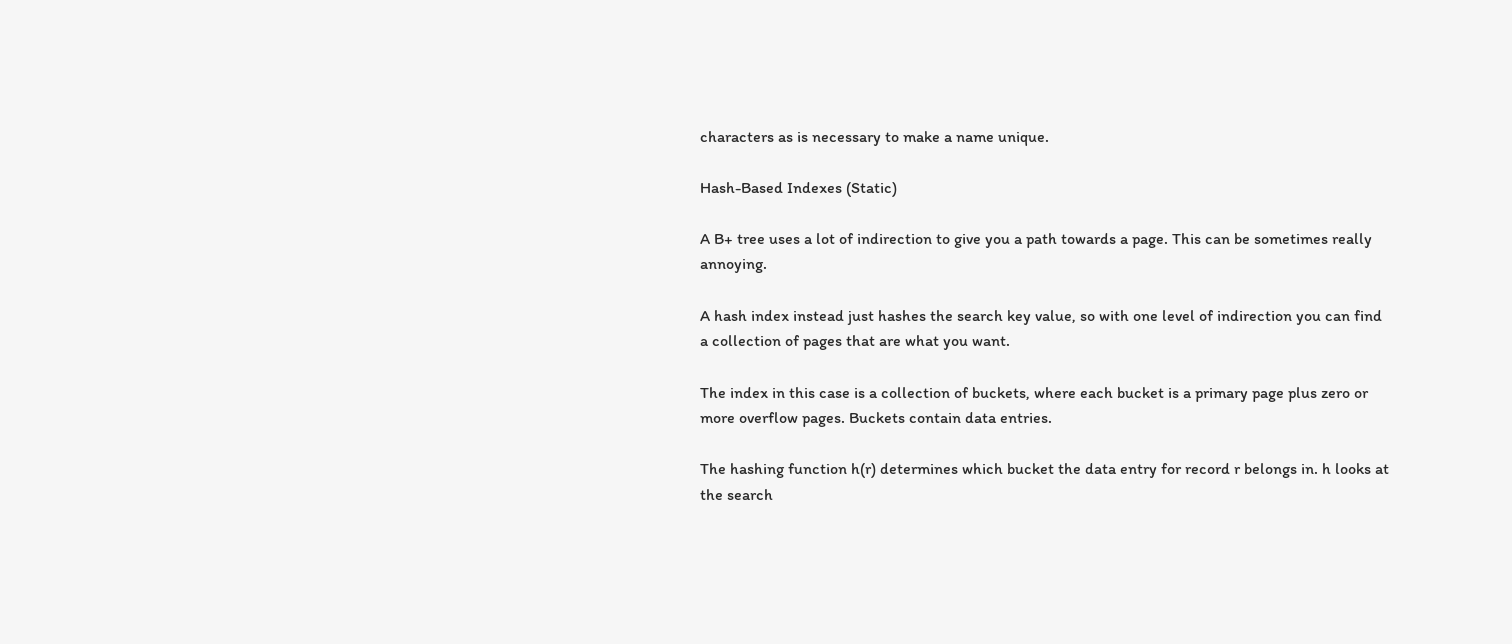characters as is necessary to make a name unique.

Hash-Based Indexes (Static)

A B+ tree uses a lot of indirection to give you a path towards a page. This can be sometimes really annoying.

A hash index instead just hashes the search key value, so with one level of indirection you can find a collection of pages that are what you want.

The index in this case is a collection of buckets, where each bucket is a primary page plus zero or more overflow pages. Buckets contain data entries.

The hashing function h(r) determines which bucket the data entry for record r belongs in. h looks at the search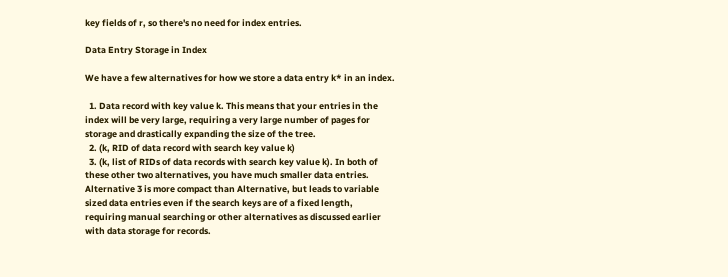key fields of r, so there's no need for index entries.

Data Entry Storage in Index

We have a few alternatives for how we store a data entry k* in an index.

  1. Data record with key value k. This means that your entries in the index will be very large, requiring a very large number of pages for storage and drastically expanding the size of the tree.
  2. (k, RID of data record with search key value k)
  3. (k, list of RIDs of data records with search key value k). In both of these other two alternatives, you have much smaller data entries. Alternative 3 is more compact than Alternative, but leads to variable sized data entries even if the search keys are of a fixed length, requiring manual searching or other alternatives as discussed earlier with data storage for records.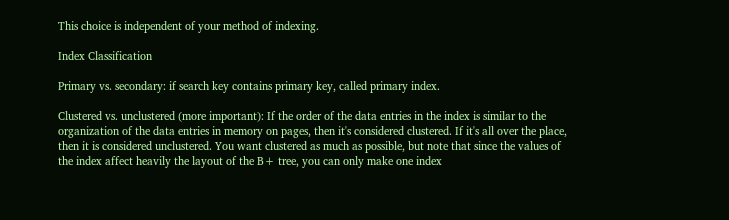This choice is independent of your method of indexing.

Index Classification

Primary vs. secondary: if search key contains primary key, called primary index.

Clustered vs. unclustered (more important): If the order of the data entries in the index is similar to the organization of the data entries in memory on pages, then it's considered clustered. If it's all over the place, then it is considered unclustered. You want clustered as much as possible, but note that since the values of the index affect heavily the layout of the B+ tree, you can only make one index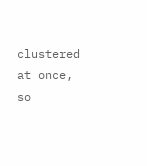clustered at once, so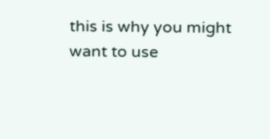this is why you might want to use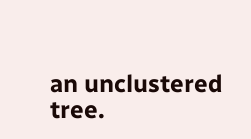an unclustered tree.